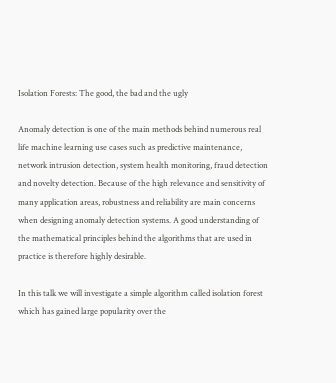Isolation Forests: The good, the bad and the ugly

Anomaly detection is one of the main methods behind numerous real life machine learning use cases such as predictive maintenance, network intrusion detection, system health monitoring, fraud detection and novelty detection. Because of the high relevance and sensitivity of many application areas, robustness and reliability are main concerns when designing anomaly detection systems. A good understanding of the mathematical principles behind the algorithms that are used in practice is therefore highly desirable.

In this talk we will investigate a simple algorithm called isolation forest which has gained large popularity over the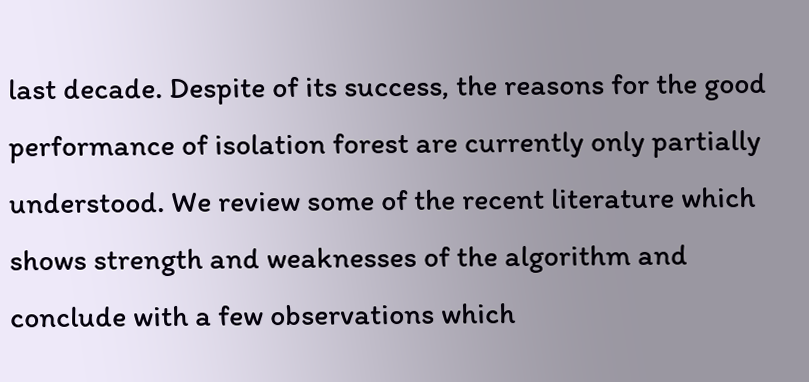last decade. Despite of its success, the reasons for the good performance of isolation forest are currently only partially understood. We review some of the recent literature which shows strength and weaknesses of the algorithm and conclude with a few observations which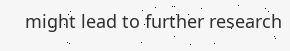might lead to further research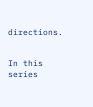directions.


In this series